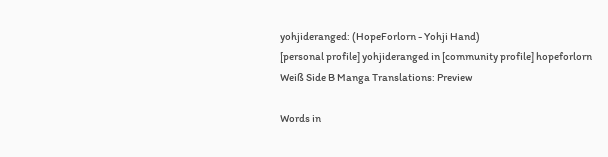yohjideranged: (HopeForlorn - Yohji Hand)
[personal profile] yohjideranged in [community profile] hopeforlorn
Weiß Side B Manga Translations: Preview

Words in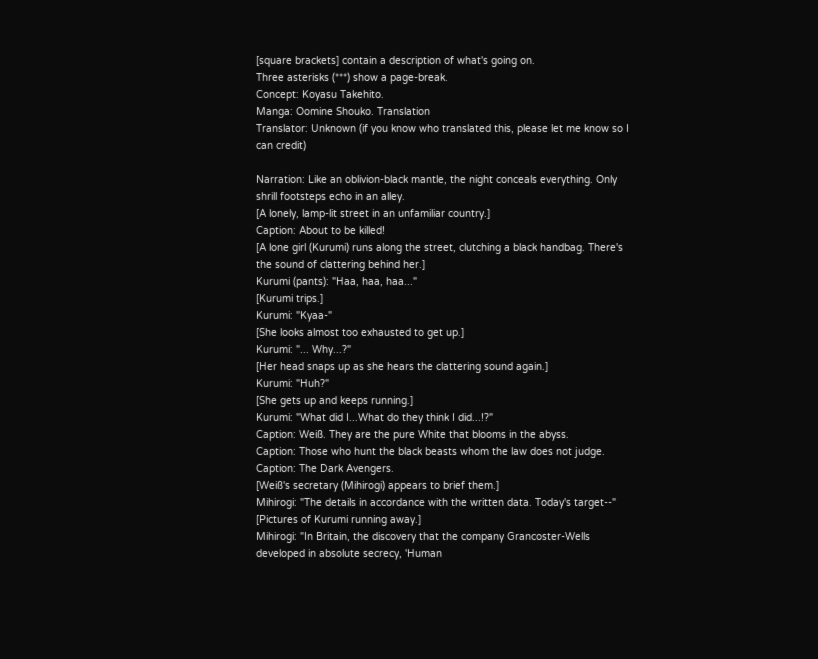[square brackets] contain a description of what's going on.
Three asterisks (***) show a page-break.
Concept: Koyasu Takehito.
Manga: Oomine Shouko. Translation
Translator: Unknown (if you know who translated this, please let me know so I can credit)

Narration: Like an oblivion-black mantle, the night conceals everything. Only shrill footsteps echo in an alley.
[A lonely, lamp-lit street in an unfamiliar country.]
Caption: About to be killed!
[A lone girl (Kurumi) runs along the street, clutching a black handbag. There's the sound of clattering behind her.]
Kurumi (pants): "Haa, haa, haa..."
[Kurumi trips.]
Kurumi: "Kyaa-"
[She looks almost too exhausted to get up.]
Kurumi: "... Why...?"
[Her head snaps up as she hears the clattering sound again.]
Kurumi: "Huh?"
[She gets up and keeps running.]
Kurumi: "What did I...What do they think I did...!?"
Caption: Weiß. They are the pure White that blooms in the abyss.
Caption: Those who hunt the black beasts whom the law does not judge.
Caption: The Dark Avengers.
[Weiß's secretary (Mihirogi) appears to brief them.]
Mihirogi: "The details in accordance with the written data. Today's target--"
[Pictures of Kurumi running away.]
Mihirogi: "In Britain, the discovery that the company Grancoster-Wells developed in absolute secrecy, 'Human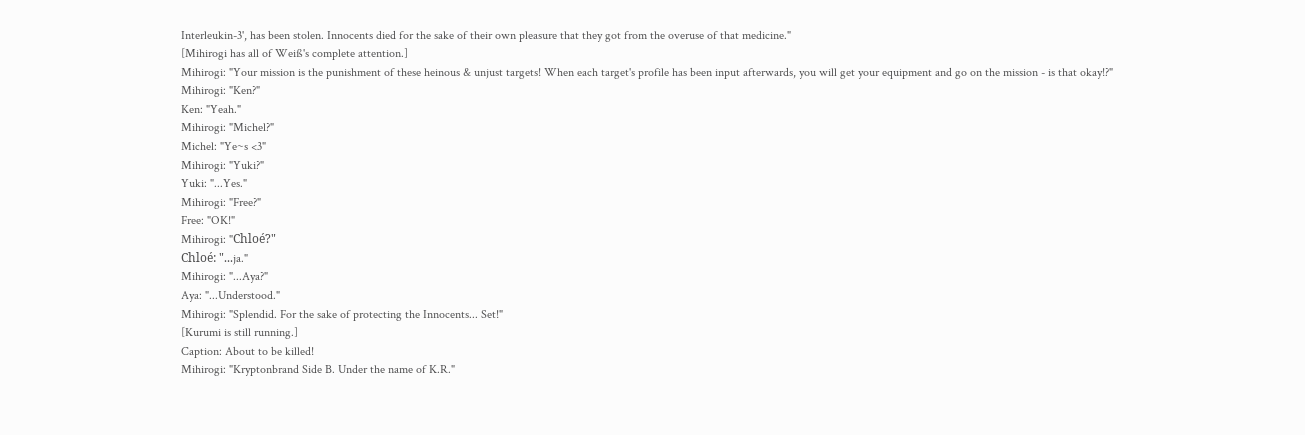Interleukin-3', has been stolen. Innocents died for the sake of their own pleasure that they got from the overuse of that medicine."
[Mihirogi has all of Weiß's complete attention.]
Mihirogi: "Your mission is the punishment of these heinous & unjust targets! When each target's profile has been input afterwards, you will get your equipment and go on the mission - is that okay!?"
Mihirogi: "Ken?"
Ken: "Yeah."
Mihirogi: "Michel?"
Michel: "Ye~s <3"
Mihirogi: "Yuki?"
Yuki: "...Yes."
Mihirogi: "Free?"
Free: "OK!"
Mihirogi: "Chloé?"
Chloé: "...ja."
Mihirogi: "...Aya?"
Aya: "...Understood."
Mihirogi: "Splendid. For the sake of protecting the Innocents... Set!"
[Kurumi is still running.]
Caption: About to be killed!
Mihirogi: "Kryptonbrand Side B. Under the name of K.R."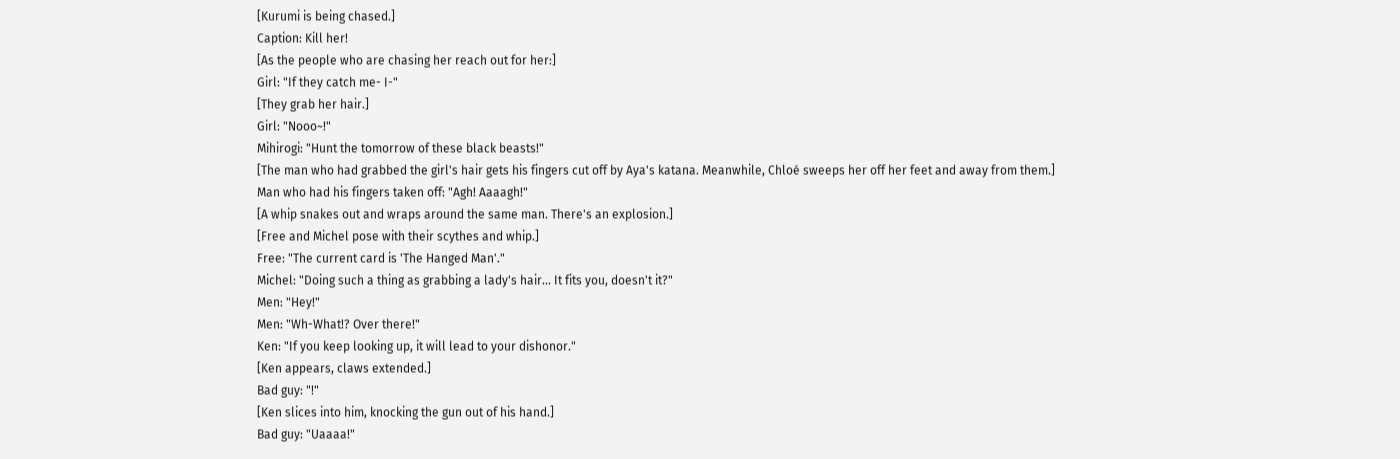[Kurumi is being chased.]
Caption: Kill her!
[As the people who are chasing her reach out for her:]
Girl: "If they catch me- I-"
[They grab her hair.]
Girl: "Nooo~!"
Mihirogi: "Hunt the tomorrow of these black beasts!"
[The man who had grabbed the girl's hair gets his fingers cut off by Aya's katana. Meanwhile, Chloé sweeps her off her feet and away from them.]
Man who had his fingers taken off: "Agh! Aaaagh!"
[A whip snakes out and wraps around the same man. There's an explosion.]
[Free and Michel pose with their scythes and whip.]
Free: "The current card is 'The Hanged Man'."
Michel: "Doing such a thing as grabbing a lady's hair... It fits you, doesn't it?"
Men: "Hey!"
Men: "Wh-What!? Over there!"
Ken: "If you keep looking up, it will lead to your dishonor."
[Ken appears, claws extended.]
Bad guy: "!"
[Ken slices into him, knocking the gun out of his hand.]
Bad guy: "Uaaaa!"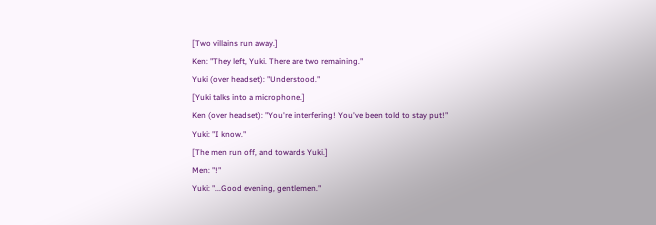[Two villains run away.]
Ken: "They left, Yuki. There are two remaining."
Yuki (over headset): "Understood."
[Yuki talks into a microphone.]
Ken (over headset): "You're interfering! You've been told to stay put!"
Yuki: "I know."
[The men run off, and towards Yuki.]
Men: "!"
Yuki: "...Good evening, gentlemen."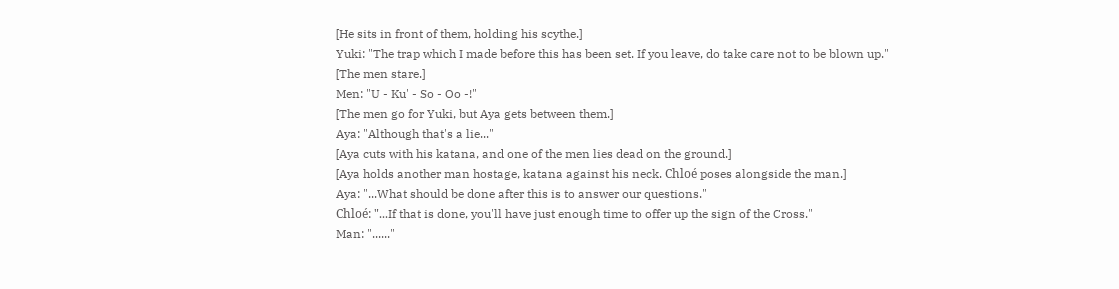[He sits in front of them, holding his scythe.]
Yuki: "The trap which I made before this has been set. If you leave, do take care not to be blown up."
[The men stare.]
Men: "U - Ku' - So - Oo -!"
[The men go for Yuki, but Aya gets between them.]
Aya: "Although that's a lie..."
[Aya cuts with his katana, and one of the men lies dead on the ground.]
[Aya holds another man hostage, katana against his neck. Chloé poses alongside the man.]
Aya: "...What should be done after this is to answer our questions."
Chloé: "...If that is done, you'll have just enough time to offer up the sign of the Cross."
Man: "......"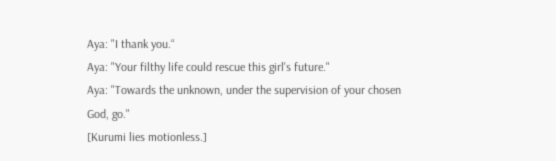Aya: "I thank you.“
Aya: "Your filthy life could rescue this girl's future."
Aya: "Towards the unknown, under the supervision of your chosen God, go."
[Kurumi lies motionless.]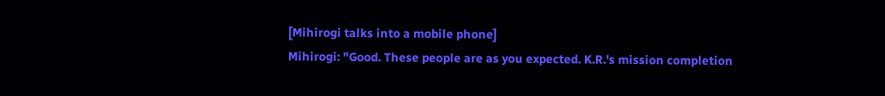[Mihirogi talks into a mobile phone]
Mihirogi: "Good. These people are as you expected. K.R.'s mission completion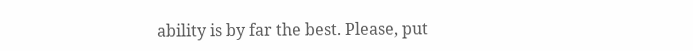ability is by far the best. Please, put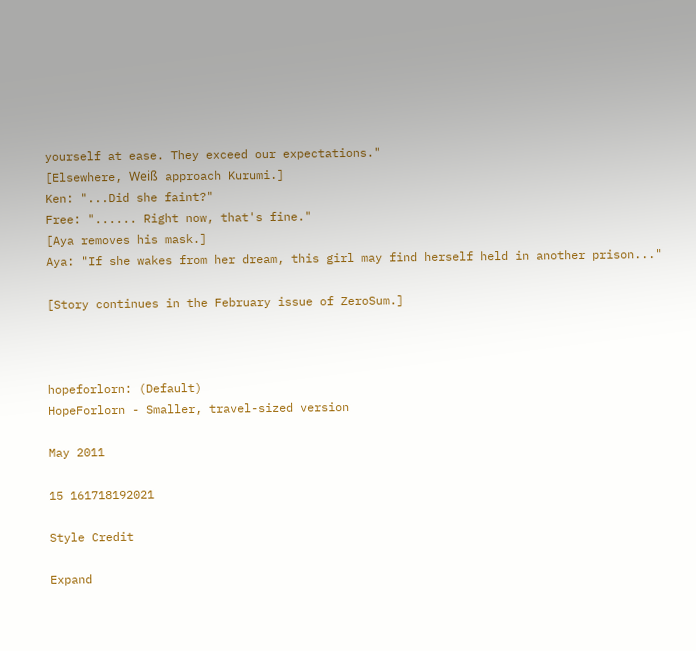yourself at ease. They exceed our expectations."
[Elsewhere, Weiß approach Kurumi.]
Ken: "...Did she faint?"
Free: "...... Right now, that's fine."
[Aya removes his mask.]
Aya: "If she wakes from her dream, this girl may find herself held in another prison..."

[Story continues in the February issue of ZeroSum.]



hopeforlorn: (Default)
HopeForlorn - Smaller, travel-sized version

May 2011

15 161718192021

Style Credit

Expand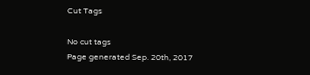Cut Tags

No cut tags
Page generated Sep. 20th, 2017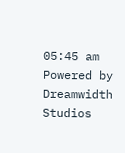05:45 am
Powered by Dreamwidth Studios